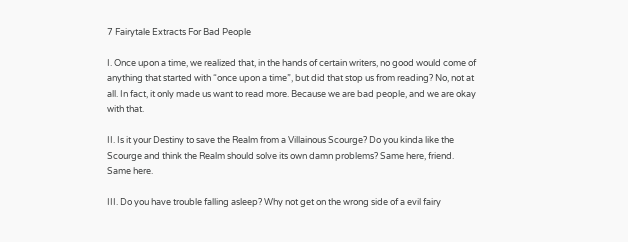7 Fairytale Extracts For Bad People

I. Once upon a time, we realized that, in the hands of certain writers, no good would come of anything that started with “once upon a time”, but did that stop us from reading? No, not at all. In fact, it only made us want to read more. Because we are bad people, and we are okay with that.

II. Is it your Destiny to save the Realm from a Villainous Scourge? Do you kinda like the Scourge and think the Realm should solve its own damn problems? Same here, friend. Same here.

III. Do you have trouble falling asleep? Why not get on the wrong side of a evil fairy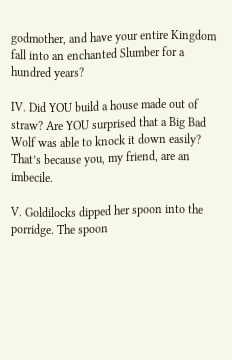godmother, and have your entire Kingdom fall into an enchanted Slumber for a hundred years?

IV. Did YOU build a house made out of straw? Are YOU surprised that a Big Bad Wolf was able to knock it down easily? That’s because you, my friend, are an imbecile.

V. Goldilocks dipped her spoon into the porridge. The spoon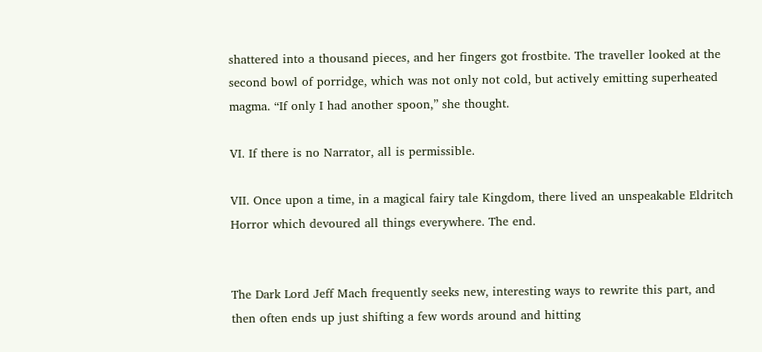shattered into a thousand pieces, and her fingers got frostbite. The traveller looked at the second bowl of porridge, which was not only not cold, but actively emitting superheated magma. “If only I had another spoon,” she thought.

VI. If there is no Narrator, all is permissible.

VII. Once upon a time, in a magical fairy tale Kingdom, there lived an unspeakable Eldritch Horror which devoured all things everywhere. The end.


The Dark Lord Jeff Mach frequently seeks new, interesting ways to rewrite this part, and then often ends up just shifting a few words around and hitting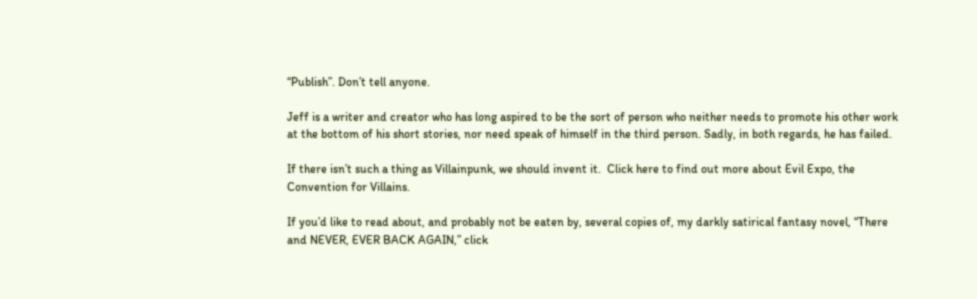“Publish”. Don’t tell anyone.

Jeff is a writer and creator who has long aspired to be the sort of person who neither needs to promote his other work at the bottom of his short stories, nor need speak of himself in the third person. Sadly, in both regards, he has failed.

If there isn’t such a thing as Villainpunk, we should invent it.  Click here to find out more about Evil Expo, the Convention for Villains.

If you’d like to read about, and probably not be eaten by, several copies of, my darkly satirical fantasy novel, “There and NEVER, EVER BACK AGAIN,” click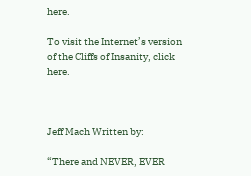here.

To visit the Internet’s version of the Cliffs of Insanity, click here.



Jeff Mach Written by:

“There and NEVER, EVER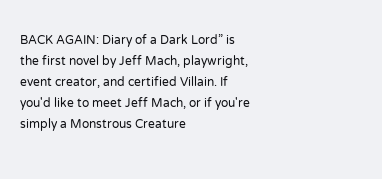BACK AGAIN: Diary of a Dark Lord” is the first novel by Jeff Mach, playwright, event creator, and certified Villain. If you'd like to meet Jeff Mach, or if you're simply a Monstrous Creature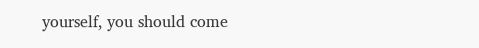yourself, you should come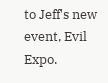to Jeff's new event, Evil Expo.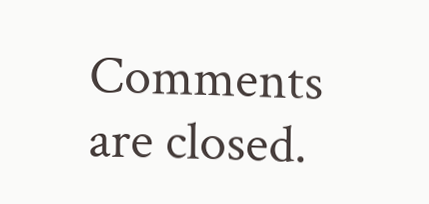Comments are closed.